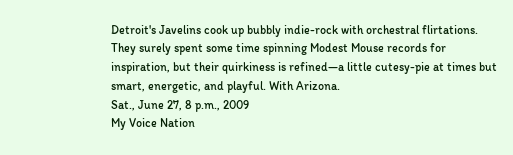Detroit's Javelins cook up bubbly indie-rock with orchestral flirtations. They surely spent some time spinning Modest Mouse records for inspiration, but their quirkiness is refined—a little cutesy-pie at times but smart, energetic, and playful. With Arizona.
Sat., June 27, 8 p.m., 2009
My Voice Nation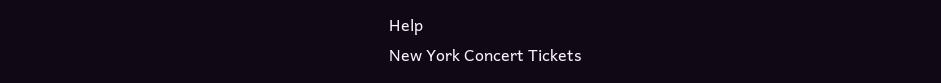Help
New York Concert Tickets